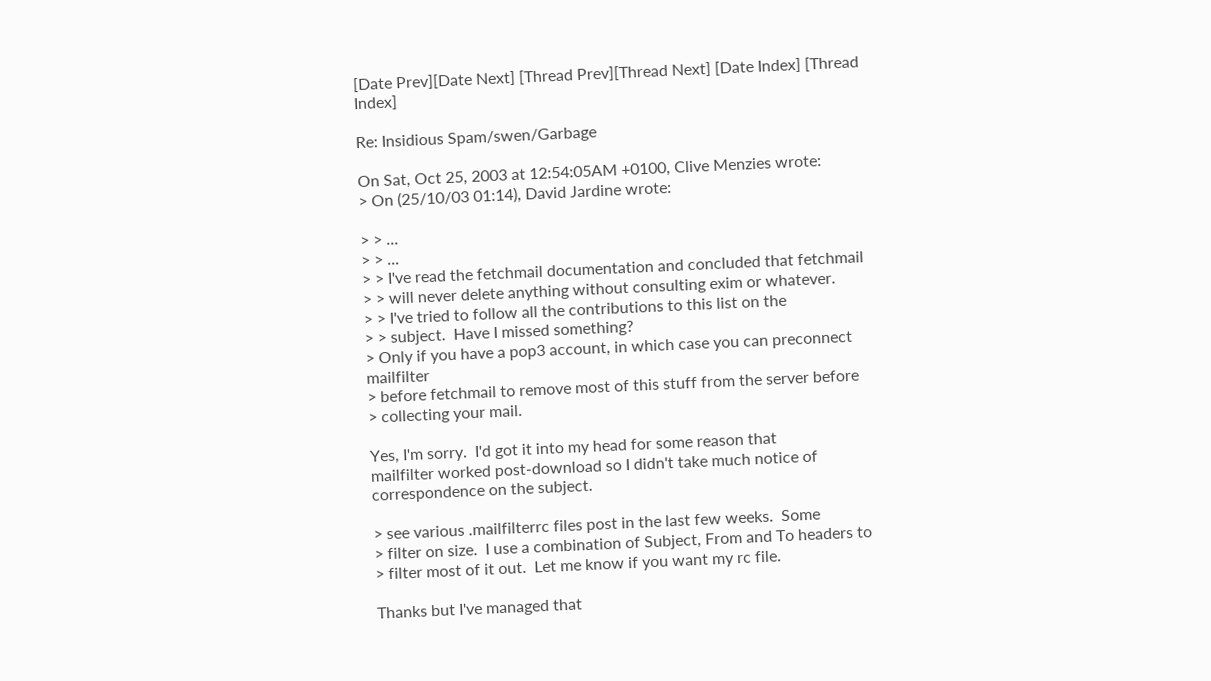[Date Prev][Date Next] [Thread Prev][Thread Next] [Date Index] [Thread Index]

Re: Insidious Spam/swen/Garbage

On Sat, Oct 25, 2003 at 12:54:05AM +0100, Clive Menzies wrote:
> On (25/10/03 01:14), David Jardine wrote:

> > ...
> > ...
> > I've read the fetchmail documentation and concluded that fetchmail
> > will never delete anything without consulting exim or whatever.
> > I've tried to follow all the contributions to this list on the
> > subject.  Have I missed something?
> Only if you have a pop3 account, in which case you can preconnect mailfilter
> before fetchmail to remove most of this stuff from the server before
> collecting your mail.

Yes, I'm sorry.  I'd got it into my head for some reason that
mailfilter worked post-download so I didn't take much notice of
correspondence on the subject.

> see various .mailfilterrc files post in the last few weeks.  Some
> filter on size.  I use a combination of Subject, From and To headers to
> filter most of it out.  Let me know if you want my rc file.

Thanks but I've managed that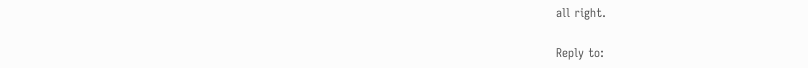all right.

Reply to: